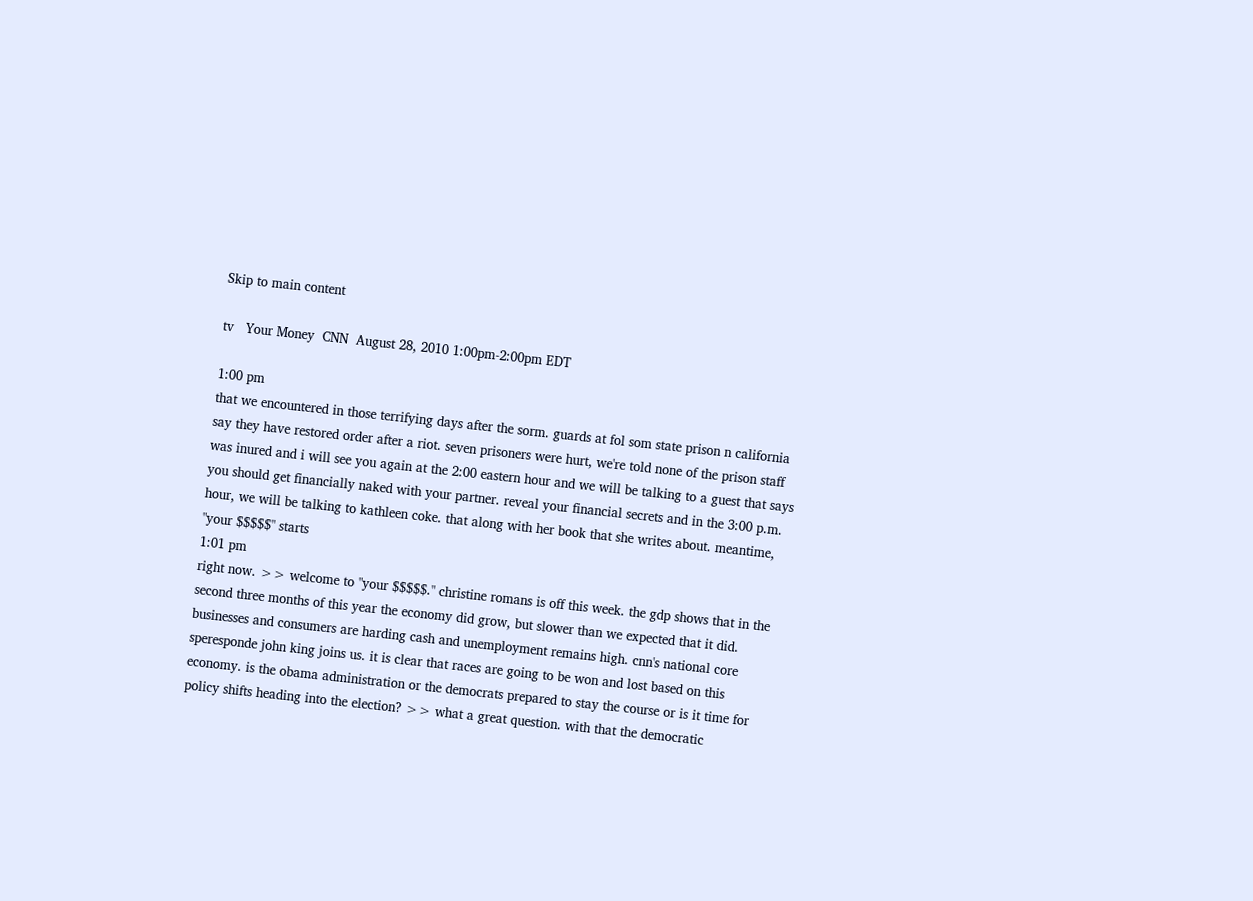Skip to main content

tv   Your Money  CNN  August 28, 2010 1:00pm-2:00pm EDT

1:00 pm
that we encountered in those terrifying days after the sorm. guards at fol som state prison n california say they have restored order after a riot. seven prisoners were hurt, we're told none of the prison staff was inured and i will see you again at the 2:00 eastern hour and we will be talking to a guest that says you should get financially naked with your partner. reveal your financial secrets and in the 3:00 p.m. hour, we will be talking to kathleen coke. that along with her book that she writes about. meantime, "your $$$$$" starts
1:01 pm
right now. >> welcome to "your $$$$$." christine romans is off this week. the gdp shows that in the second three months of this year the economy did grow, but slower than we expected that it did. businesses and consumers are harding cash and unemployment remains high. cnn's national core speresponde john king joins us. it is clear that races are going to be won and lost based on this economy. is the obama administration or the democrats prepared to stay the course or is it time for policy shifts heading into the election? >> what a great question. with that the democratic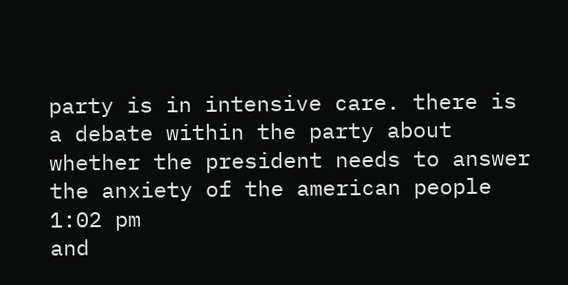party is in intensive care. there is a debate within the party about whether the president needs to answer the anxiety of the american people
1:02 pm
and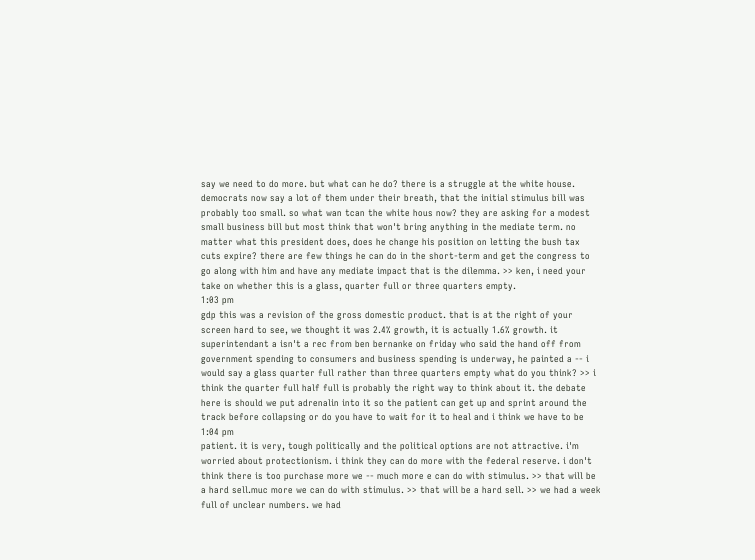say we need to do more. but what can he do? there is a struggle at the white house. democrats now say a lot of them under their breath, that the initial stimulus bill was probably too small. so what wan tcan the white hous now? they are asking for a modest small business bill but most think that won't bring anything in the mediate term. no matter what this president does, does he change his position on letting the bush tax cuts expire? there are few things he can do in the short-term and get the congress to go along with him and have any mediate impact that is the dilemma. >> ken, i need your take on whether this is a glass, quarter full or three quarters empty.
1:03 pm
gdp this was a revision of the gross domestic product. that is at the right of your screen hard to see, we thought it was 2.4% growth, it is actually 1.6% growth. it superintendant a isn't a rec from ben bernanke on friday who said the hand off from government spending to consumers and business spending is underway, he painted a -- i would say a glass quarter full rather than three quarters empty what do you think? >> i think the quarter full half full is probably the right way to think about it. the debate here is should we put adrenalin into it so the patient can get up and sprint around the track before collapsing or do you have to wait for it to heal and i think we have to be
1:04 pm
patient. it is very, tough politically and the political options are not attractive. i'm worried about protectionism. i think they can do more with the federal reserve. i don't think there is too purchase more we -- much more e can do with stimulus. >> that will be a hard sell.muc more we can do with stimulus. >> that will be a hard sell. >> we had a week full of unclear numbers. we had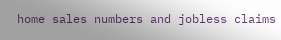home sales numbers and jobless claims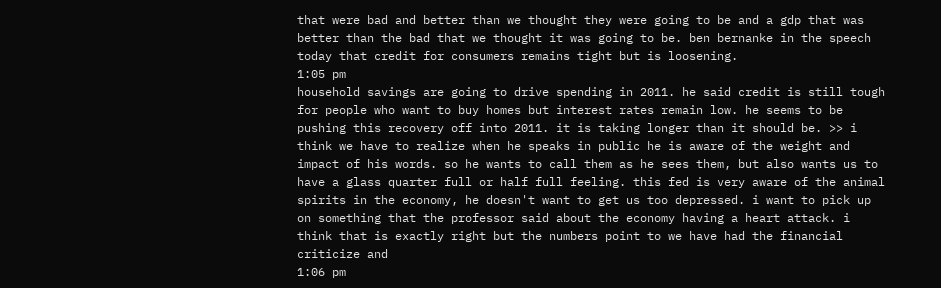that were bad and better than we thought they were going to be and a gdp that was better than the bad that we thought it was going to be. ben bernanke in the speech today that credit for consumers remains tight but is loosening.
1:05 pm
household savings are going to drive spending in 2011. he said credit is still tough for people who want to buy homes but interest rates remain low. he seems to be pushing this recovery off into 2011. it is taking longer than it should be. >> i think we have to realize when he speaks in public he is aware of the weight and impact of his words. so he wants to call them as he sees them, but also wants us to have a glass quarter full or half full feeling. this fed is very aware of the animal spirits in the economy, he doesn't want to get us too depressed. i want to pick up on something that the professor said about the economy having a heart attack. i think that is exactly right but the numbers point to we have had the financial criticize and
1:06 pm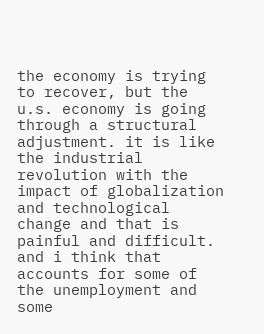the economy is trying to recover, but the u.s. economy is going through a structural adjustment. it is like the industrial revolution with the impact of globalization and technological change and that is painful and difficult. and i think that accounts for some of the unemployment and some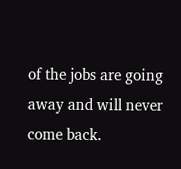of the jobs are going away and will never come back.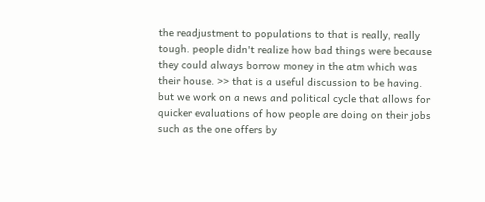the readjustment to populations to that is really, really tough. people didn't realize how bad things were because they could always borrow money in the atm which was their house. >> that is a useful discussion to be having. but we work on a news and political cycle that allows for quicker evaluations of how people are doing on their jobs such as the one offers by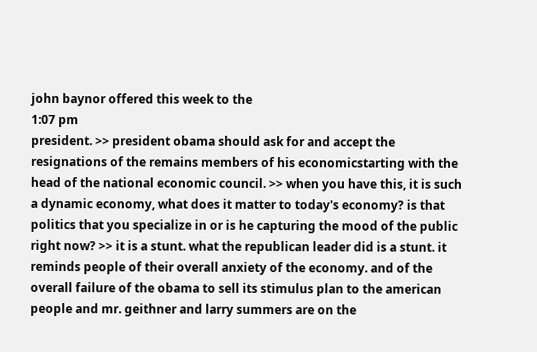john baynor offered this week to the
1:07 pm
president. >> president obama should ask for and accept the resignations of the remains members of his economicstarting with the head of the national economic council. >> when you have this, it is such a dynamic economy, what does it matter to today's economy? is that politics that you specialize in or is he capturing the mood of the public right now? >> it is a stunt. what the republican leader did is a stunt. it reminds people of their overall anxiety of the economy. and of the overall failure of the obama to sell its stimulus plan to the american people and mr. geithner and larry summers are on the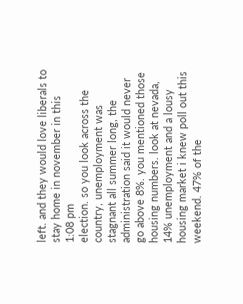left. and they would love liberals to stay home in november in this
1:08 pm
election. so you look across the country, unemployment was stagnant all summer long, the administration said it would never go above 8%. you mentioned those housing numbers. look at nevada, 14% unemployment and a lousy housing market i knew poll out this weekend. 47% of the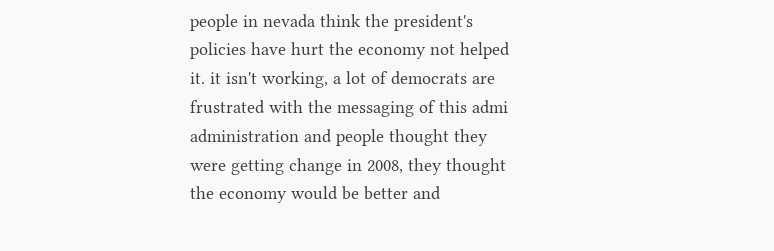people in nevada think the president's policies have hurt the economy not helped it. it isn't working, a lot of democrats are frustrated with the messaging of this admi administration and people thought they were getting change in 2008, they thought the economy would be better and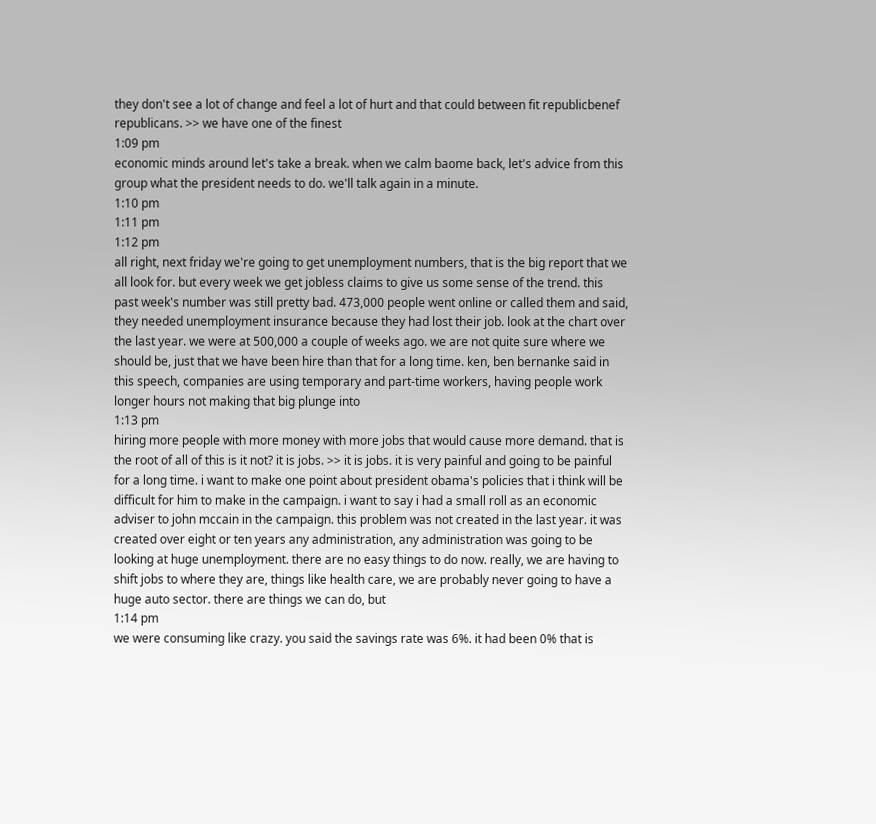they don't see a lot of change and feel a lot of hurt and that could between fit republicbenef republicans. >> we have one of the finest
1:09 pm
economic minds around let's take a break. when we calm baome back, let's advice from this group what the president needs to do. we'll talk again in a minute.
1:10 pm
1:11 pm
1:12 pm
all right, next friday we're going to get unemployment numbers, that is the big report that we all look for. but every week we get jobless claims to give us some sense of the trend. this past week's number was still pretty bad. 473,000 people went online or called them and said, they needed unemployment insurance because they had lost their job. look at the chart over the last year. we were at 500,000 a couple of weeks ago. we are not quite sure where we should be, just that we have been hire than that for a long time. ken, ben bernanke said in this speech, companies are using temporary and part-time workers, having people work longer hours not making that big plunge into
1:13 pm
hiring more people with more money with more jobs that would cause more demand. that is the root of all of this is it not? it is jobs. >> it is jobs. it is very painful and going to be painful for a long time. i want to make one point about president obama's policies that i think will be difficult for him to make in the campaign. i want to say i had a small roll as an economic adviser to john mccain in the campaign. this problem was not created in the last year. it was created over eight or ten years any administration, any administration was going to be looking at huge unemployment. there are no easy things to do now. really, we are having to shift jobs to where they are, things like health care, we are probably never going to have a huge auto sector. there are things we can do, but
1:14 pm
we were consuming like crazy. you said the savings rate was 6%. it had been 0% that is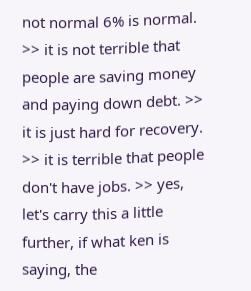not normal 6% is normal. >> it is not terrible that people are saving money and paying down debt. >> it is just hard for recovery. >> it is terrible that people don't have jobs. >> yes, let's carry this a little further, if what ken is saying, the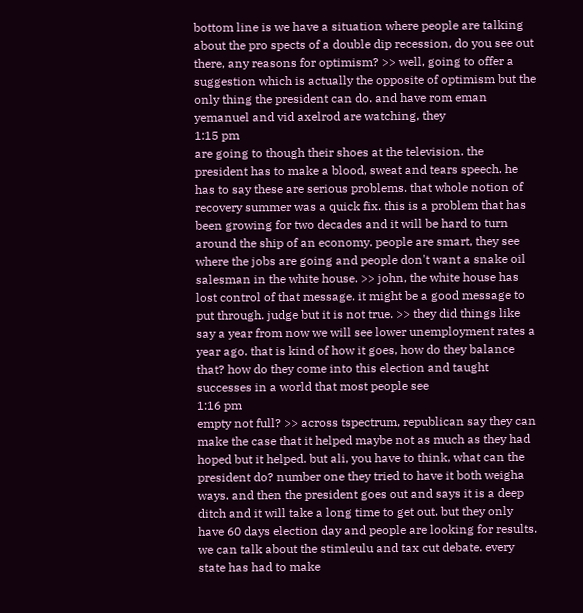bottom line is we have a situation where people are talking about the pro spects of a double dip recession, do you see out there, any reasons for optimism? >> well, going to offer a suggestion which is actually the opposite of optimism but the only thing the president can do. and have rom eman yemanuel and vid axelrod are watching, they
1:15 pm
are going to though their shoes at the television. the president has to make a blood, sweat and tears speech. he has to say these are serious problems. that whole notion of recovery summer was a quick fix. this is a problem that has been growing for two decades and it will be hard to turn around the ship of an economy. people are smart, they see where the jobs are going and people don't want a snake oil salesman in the white house. >> john, the white house has lost control of that message. it might be a good message to put through. judge but it is not true. >> they did things like say a year from now we will see lower unemployment rates a year ago. that is kind of how it goes, how do they balance that? how do they come into this election and taught successes in a world that most people see
1:16 pm
empty not full? >> across tspectrum, republican say they can make the case that it helped maybe not as much as they had hoped but it helped. but ali, you have to think, what can the president do? number one they tried to have it both weigha ways. and then the president goes out and says it is a deep ditch and it will take a long time to get out. but they only have 60 days election day and people are looking for results. we can talk about the stimleulu and tax cut debate. every state has had to make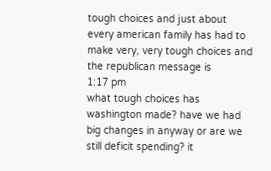tough choices and just about every american family has had to make very, very tough choices and the republican message is
1:17 pm
what tough choices has washington made? have we had big changes in anyway or are we still deficit spending? it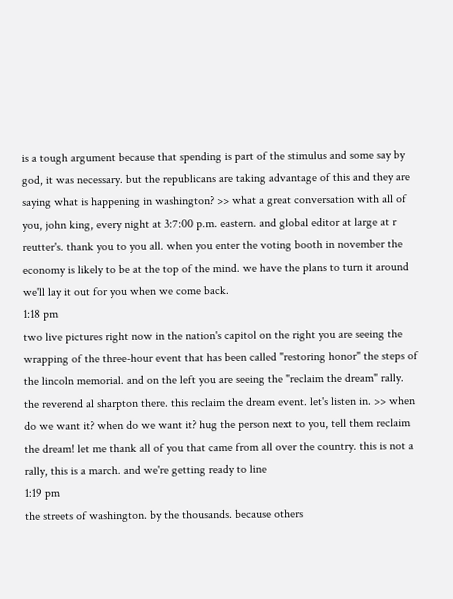is a tough argument because that spending is part of the stimulus and some say by god, it was necessary. but the republicans are taking advantage of this and they are saying what is happening in washington? >> what a great conversation with all of you, john king, every night at 3:7:00 p.m. eastern. and global editor at large at r reutter's. thank you to you all. when you enter the voting booth in november the economy is likely to be at the top of the mind. we have the plans to turn it around we'll lay it out for you when we come back.
1:18 pm
two live pictures right now in the nation's capitol on the right you are seeing the wrapping of the three-hour event that has been called "restoring honor" the steps of the lincoln memorial. and on the left you are seeing the "reclaim the dream" rally. the reverend al sharpton there. this reclaim the dream event. let's listen in. >> when do we want it? when do we want it? hug the person next to you, tell them reclaim the dream! let me thank all of you that came from all over the country. this is not a rally, this is a march. and we're getting ready to line
1:19 pm
the streets of washington. by the thousands. because others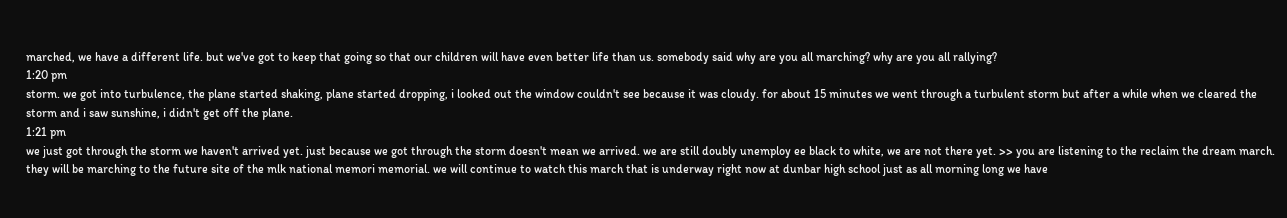marched, we have a different life. but we've got to keep that going so that our children will have even better life than us. somebody said why are you all marching? why are you all rallying?
1:20 pm
storm. we got into turbulence, the plane started shaking, plane started dropping, i looked out the window couldn't see because it was cloudy. for about 15 minutes we went through a turbulent storm but after a while when we cleared the storm and i saw sunshine, i didn't get off the plane.
1:21 pm
we just got through the storm we haven't arrived yet. just because we got through the storm doesn't mean we arrived. we are still doubly unemploy ee black to white, we are not there yet. >> you are listening to the reclaim the dream march. they will be marching to the future site of the mlk national memori memorial. we will continue to watch this march that is underway right now at dunbar high school just as all morning long we have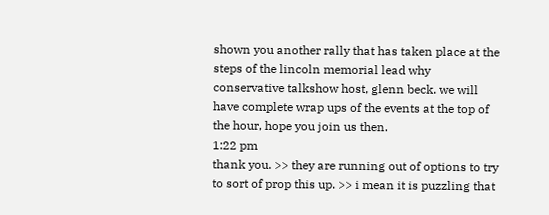shown you another rally that has taken place at the steps of the lincoln memorial lead why conservative talkshow host, glenn beck. we will have complete wrap ups of the events at the top of the hour, hope you join us then.
1:22 pm
thank you. >> they are running out of options to try to sort of prop this up. >> i mean it is puzzling that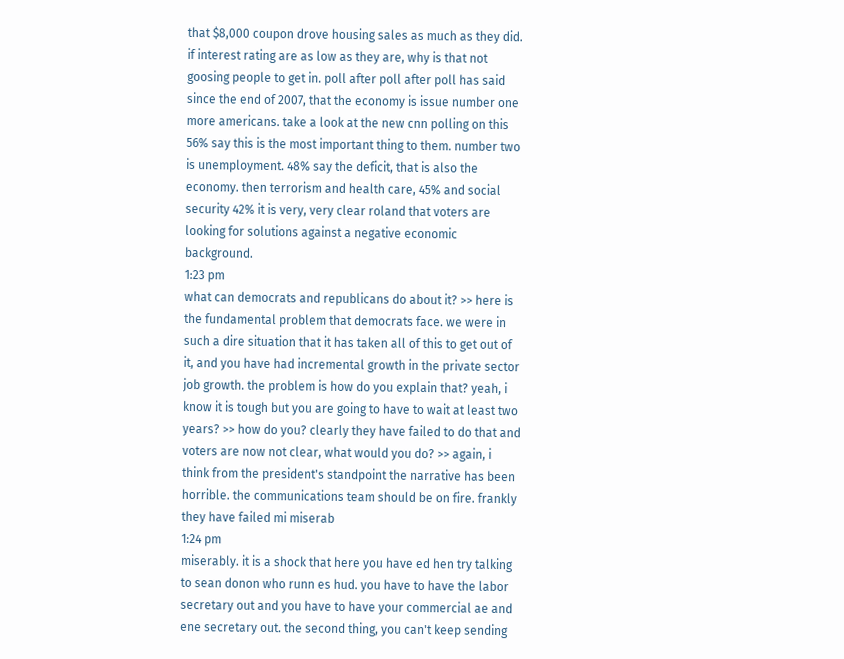that $8,000 coupon drove housing sales as much as they did. if interest rating are as low as they are, why is that not goosing people to get in. poll after poll after poll has said since the end of 2007, that the economy is issue number one more americans. take a look at the new cnn polling on this 56% say this is the most important thing to them. number two is unemployment. 48% say the deficit, that is also the economy. then terrorism and health care, 45% and social security 42% it is very, very clear roland that voters are looking for solutions against a negative economic background.
1:23 pm
what can democrats and republicans do about it? >> here is the fundamental problem that democrats face. we were in such a dire situation that it has taken all of this to get out of it, and you have had incremental growth in the private sector job growth. the problem is how do you explain that? yeah, i know it is tough but you are going to have to wait at least two years? >> how do you? clearly they have failed to do that and voters are now not clear, what would you do? >> again, i think from the president's standpoint the narrative has been horrible. the communications team should be on fire. frankly they have failed mi miserab
1:24 pm
miserably. it is a shock that here you have ed hen try talking to sean donon who runn es hud. you have to have the labor secretary out and you have to have your commercial ae and ene secretary out. the second thing, you can't keep sending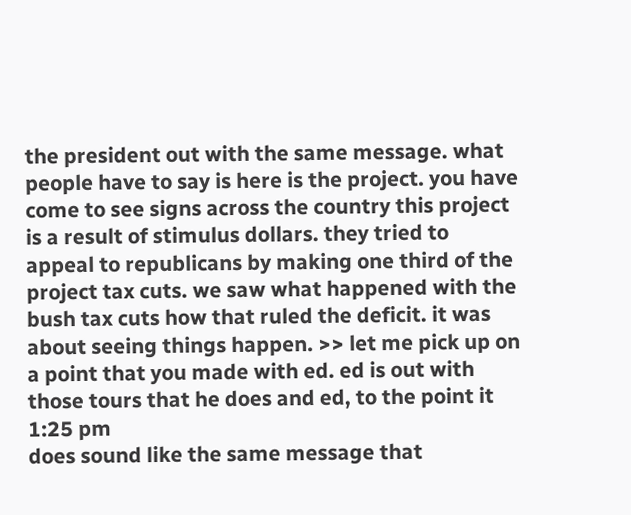the president out with the same message. what people have to say is here is the project. you have come to see signs across the country this project is a result of stimulus dollars. they tried to appeal to republicans by making one third of the project tax cuts. we saw what happened with the bush tax cuts how that ruled the deficit. it was about seeing things happen. >> let me pick up on a point that you made with ed. ed is out with those tours that he does and ed, to the point it
1:25 pm
does sound like the same message that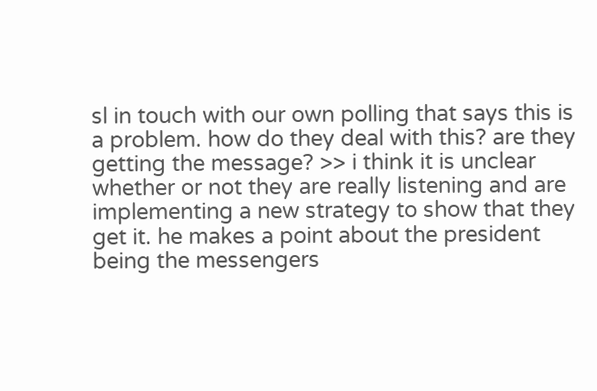sl in touch with our own polling that says this is a problem. how do they deal with this? are they getting the message? >> i think it is unclear whether or not they are really listening and are implementing a new strategy to show that they get it. he makes a point about the president being the messengers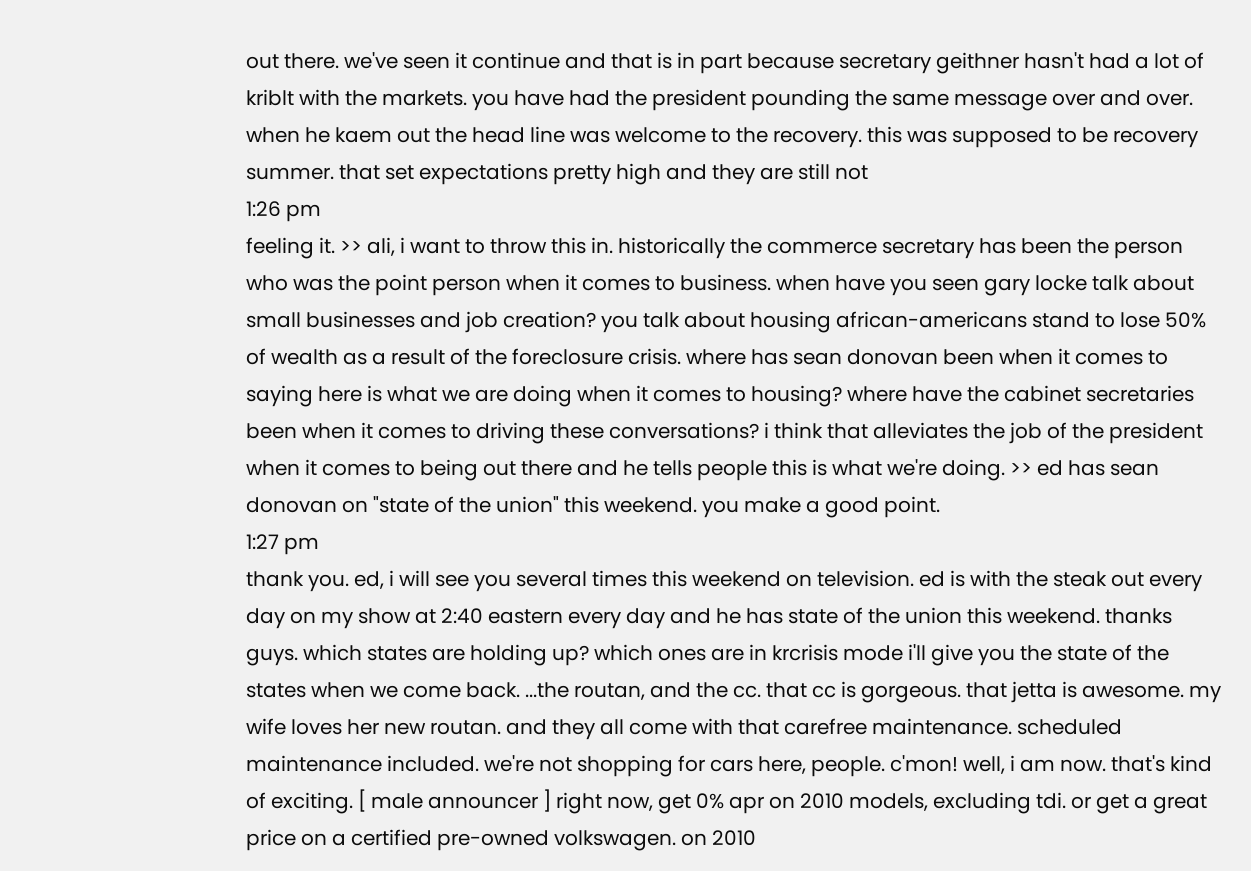out there. we've seen it continue and that is in part because secretary geithner hasn't had a lot of kriblt with the markets. you have had the president pounding the same message over and over. when he kaem out the head line was welcome to the recovery. this was supposed to be recovery summer. that set expectations pretty high and they are still not
1:26 pm
feeling it. >> ali, i want to throw this in. historically the commerce secretary has been the person who was the point person when it comes to business. when have you seen gary locke talk about small businesses and job creation? you talk about housing african-americans stand to lose 50% of wealth as a result of the foreclosure crisis. where has sean donovan been when it comes to saying here is what we are doing when it comes to housing? where have the cabinet secretaries been when it comes to driving these conversations? i think that alleviates the job of the president when it comes to being out there and he tells people this is what we're doing. >> ed has sean donovan on "state of the union" this weekend. you make a good point.
1:27 pm
thank you. ed, i will see you several times this weekend on television. ed is with the steak out every day on my show at 2:40 eastern every day and he has state of the union this weekend. thanks guys. which states are holding up? which ones are in krcrisis mode i'll give you the state of the states when we come back. ...the routan, and the cc. that cc is gorgeous. that jetta is awesome. my wife loves her new routan. and they all come with that carefree maintenance. scheduled maintenance included. we're not shopping for cars here, people. c'mon! well, i am now. that's kind of exciting. [ male announcer ] right now, get 0% apr on 2010 models, excluding tdi. or get a great price on a certified pre-owned volkswagen. on 2010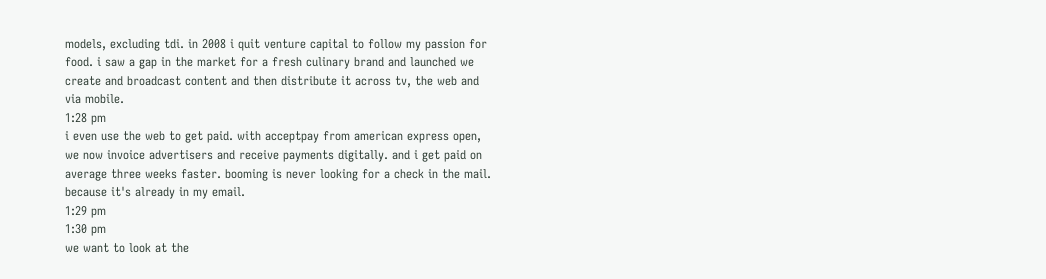models, excluding tdi. in 2008 i quit venture capital to follow my passion for food. i saw a gap in the market for a fresh culinary brand and launched we create and broadcast content and then distribute it across tv, the web and via mobile.
1:28 pm
i even use the web to get paid. with acceptpay from american express open, we now invoice advertisers and receive payments digitally. and i get paid on average three weeks faster. booming is never looking for a check in the mail. because it's already in my email.
1:29 pm
1:30 pm
we want to look at the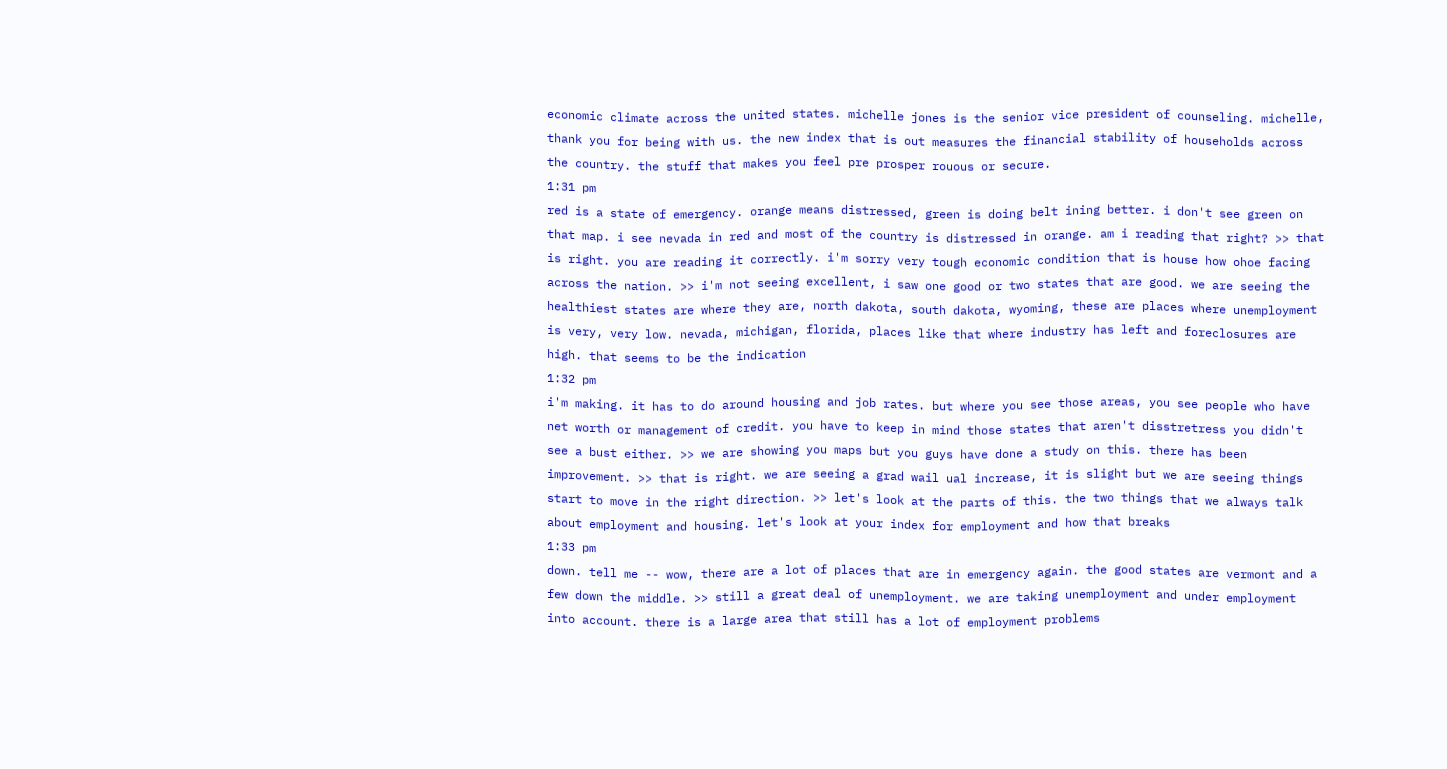economic climate across the united states. michelle jones is the senior vice president of counseling. michelle, thank you for being with us. the new index that is out measures the financial stability of households across the country. the stuff that makes you feel pre prosper rouous or secure.
1:31 pm
red is a state of emergency. orange means distressed, green is doing belt ining better. i don't see green on that map. i see nevada in red and most of the country is distressed in orange. am i reading that right? >> that is right. you are reading it correctly. i'm sorry very tough economic condition that is house how ohoe facing across the nation. >> i'm not seeing excellent, i saw one good or two states that are good. we are seeing the healthiest states are where they are, north dakota, south dakota, wyoming, these are places where unemployment is very, very low. nevada, michigan, florida, places like that where industry has left and foreclosures are high. that seems to be the indication
1:32 pm
i'm making. it has to do around housing and job rates. but where you see those areas, you see people who have net worth or management of credit. you have to keep in mind those states that aren't disstretress you didn't see a bust either. >> we are showing you maps but you guys have done a study on this. there has been improvement. >> that is right. we are seeing a grad wail ual increase, it is slight but we are seeing things start to move in the right direction. >> let's look at the parts of this. the two things that we always talk about employment and housing. let's look at your index for employment and how that breaks
1:33 pm
down. tell me -- wow, there are a lot of places that are in emergency again. the good states are vermont and a few down the middle. >> still a great deal of unemployment. we are taking unemployment and under employment into account. there is a large area that still has a lot of employment problems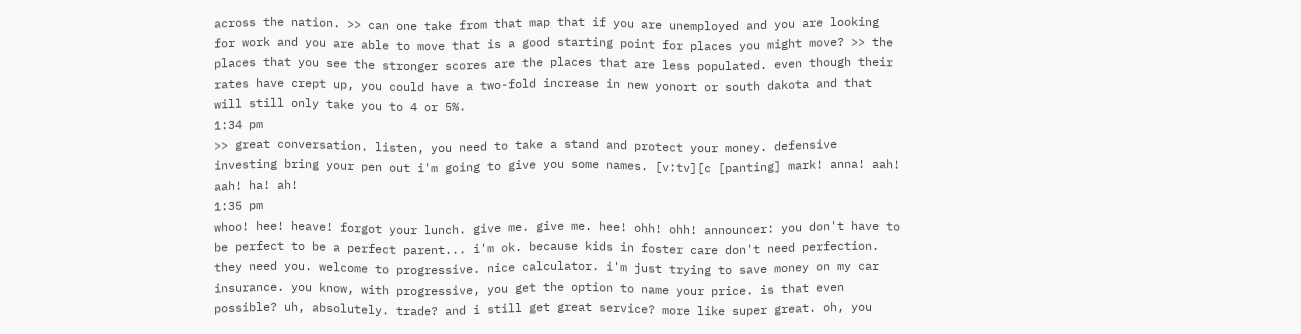across the nation. >> can one take from that map that if you are unemployed and you are looking for work and you are able to move that is a good starting point for places you might move? >> the places that you see the stronger scores are the places that are less populated. even though their rates have crept up, you could have a two-fold increase in new yonort or south dakota and that will still only take you to 4 or 5%.
1:34 pm
>> great conversation. listen, you need to take a stand and protect your money. defensive investing bring your pen out i'm going to give you some names. [v:tv][c [panting] mark! anna! aah! aah! ha! ah!
1:35 pm
whoo! hee! heave! forgot your lunch. give me. give me. hee! ohh! ohh! announcer: you don't have to be perfect to be a perfect parent... i'm ok. because kids in foster care don't need perfection. they need you. welcome to progressive. nice calculator. i'm just trying to save money on my car insurance. you know, with progressive, you get the option to name your price. is that even possible? uh, absolutely. trade? and i still get great service? more like super great. oh, you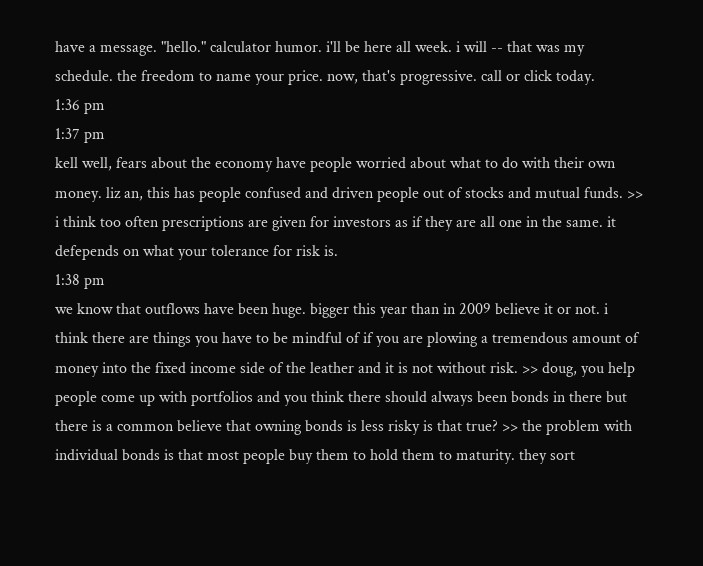have a message. "hello." calculator humor. i'll be here all week. i will -- that was my schedule. the freedom to name your price. now, that's progressive. call or click today.
1:36 pm
1:37 pm
kell well, fears about the economy have people worried about what to do with their own money. liz an, this has people confused and driven people out of stocks and mutual funds. >> i think too often prescriptions are given for investors as if they are all one in the same. it defepends on what your tolerance for risk is.
1:38 pm
we know that outflows have been huge. bigger this year than in 2009 believe it or not. i think there are things you have to be mindful of if you are plowing a tremendous amount of money into the fixed income side of the leather and it is not without risk. >> doug, you help people come up with portfolios and you think there should always been bonds in there but there is a common believe that owning bonds is less risky is that true? >> the problem with individual bonds is that most people buy them to hold them to maturity. they sort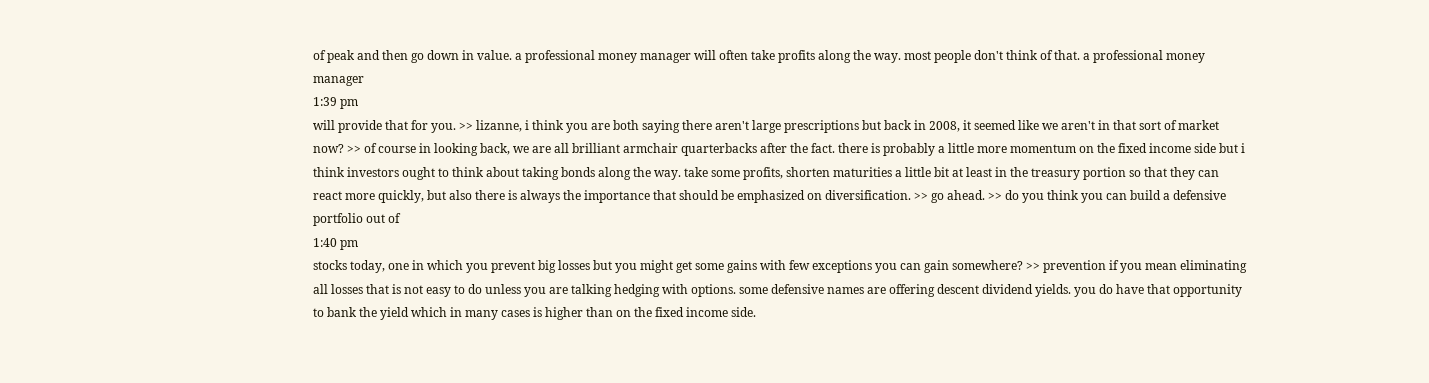of peak and then go down in value. a professional money manager will often take profits along the way. most people don't think of that. a professional money manager
1:39 pm
will provide that for you. >> lizanne, i think you are both saying there aren't large prescriptions but back in 2008, it seemed like we aren't in that sort of market now? >> of course in looking back, we are all brilliant armchair quarterbacks after the fact. there is probably a little more momentum on the fixed income side but i think investors ought to think about taking bonds along the way. take some profits, shorten maturities a little bit at least in the treasury portion so that they can react more quickly, but also there is always the importance that should be emphasized on diversification. >> go ahead. >> do you think you can build a defensive portfolio out of
1:40 pm
stocks today, one in which you prevent big losses but you might get some gains with few exceptions you can gain somewhere? >> prevention if you mean eliminating all losses that is not easy to do unless you are talking hedging with options. some defensive names are offering descent dividend yields. you do have that opportunity to bank the yield which in many cases is higher than on the fixed income side.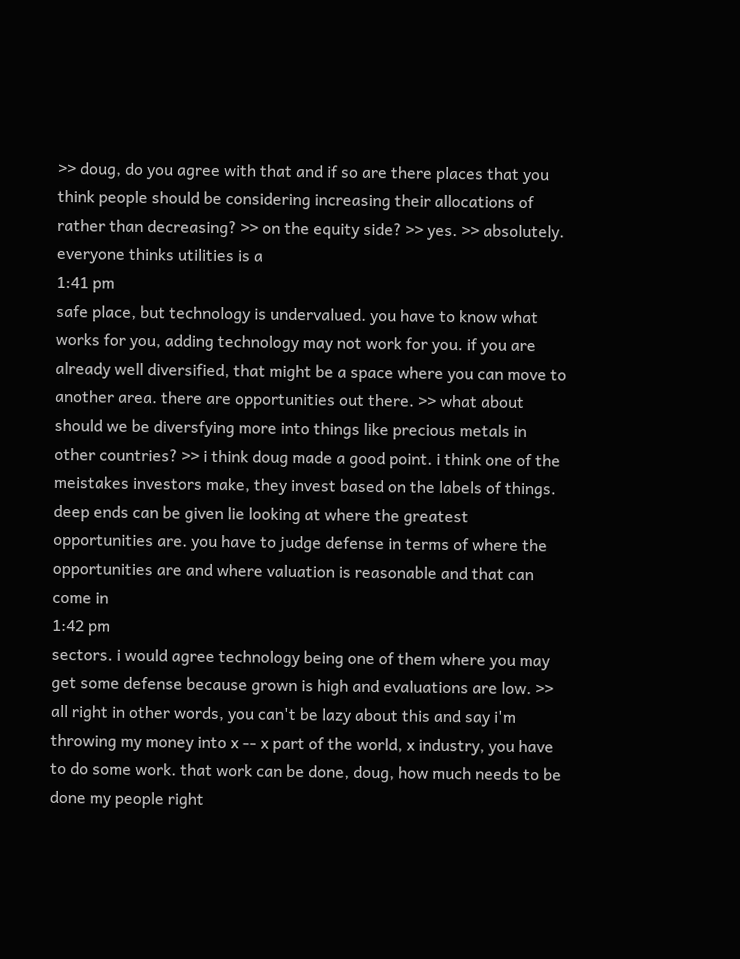>> doug, do you agree with that and if so are there places that you think people should be considering increasing their allocations of rather than decreasing? >> on the equity side? >> yes. >> absolutely. everyone thinks utilities is a
1:41 pm
safe place, but technology is undervalued. you have to know what works for you, adding technology may not work for you. if you are already well diversified, that might be a space where you can move to another area. there are opportunities out there. >> what about should we be diversfying more into things like precious metals in other countries? >> i think doug made a good point. i think one of the meistakes investors make, they invest based on the labels of things. deep ends can be given lie looking at where the greatest opportunities are. you have to judge defense in terms of where the opportunities are and where valuation is reasonable and that can come in
1:42 pm
sectors. i would agree technology being one of them where you may get some defense because grown is high and evaluations are low. >> all right in other words, you can't be lazy about this and say i'm throwing my money into x -- x part of the world, x industry, you have to do some work. that work can be done, doug, how much needs to be done my people right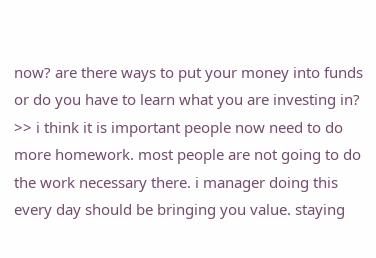now? are there ways to put your money into funds or do you have to learn what you are investing in? >> i think it is important people now need to do more homework. most people are not going to do the work necessary there. i manager doing this every day should be bringing you value. staying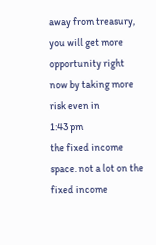away from treasury, you will get more opportunity right now by taking more risk even in
1:43 pm
the fixed income space. not a lot on the fixed income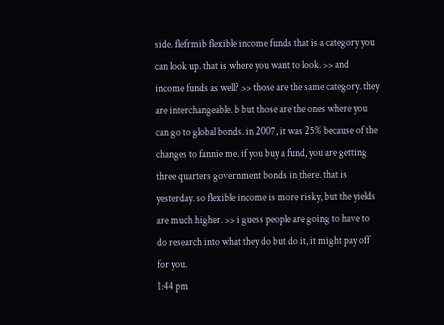side. flefrmib flexible income funds that is a category you can look up. that is where you want to look. >> and income funds as well? >> those are the same category. they are interchangeable. b but those are the ones where you can go to global bonds. in 2007, it was 25% because of the changes to fannie me. if you buy a fund, you are getting three quarters government bonds in there. that is yesterday. so flexible income is more risky, but the yields are much higher. >> i guess people are going to have to do research into what they do but do it, it might pay off for you.
1:44 pm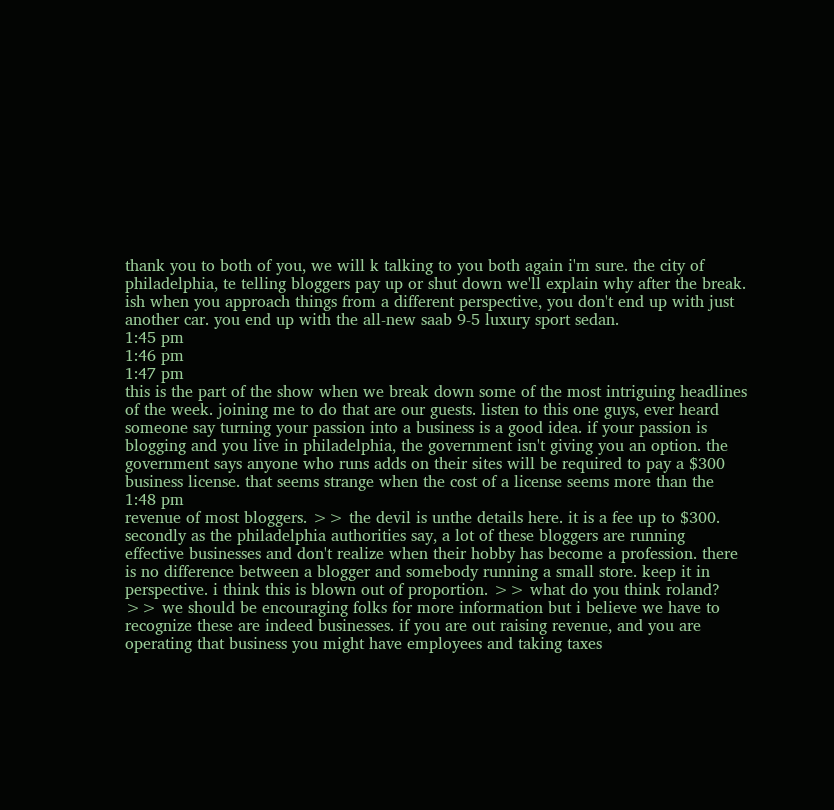thank you to both of you, we will k talking to you both again i'm sure. the city of philadelphia, te telling bloggers pay up or shut down we'll explain why after the break. ish when you approach things from a different perspective, you don't end up with just another car. you end up with the all-new saab 9-5 luxury sport sedan.
1:45 pm
1:46 pm
1:47 pm
this is the part of the show when we break down some of the most intriguing headlines of the week. joining me to do that are our guests. listen to this one guys, ever heard someone say turning your passion into a business is a good idea. if your passion is blogging and you live in philadelphia, the government isn't giving you an option. the government says anyone who runs adds on their sites will be required to pay a $300 business license. that seems strange when the cost of a license seems more than the
1:48 pm
revenue of most bloggers. >> the devil is unthe details here. it is a fee up to $300. secondly as the philadelphia authorities say, a lot of these bloggers are running effective businesses and don't realize when their hobby has become a profession. there is no difference between a blogger and somebody running a small store. keep it in perspective. i think this is blown out of proportion. >> what do you think roland? >> we should be encouraging folks for more information but i believe we have to recognize these are indeed businesses. if you are out raising revenue, and you are operating that business you might have employees and taking taxes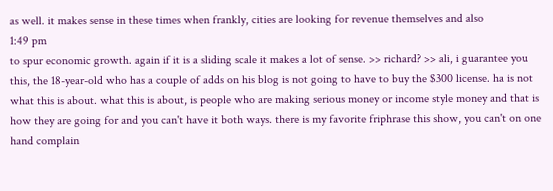as well. it makes sense in these times when frankly, cities are looking for revenue themselves and also
1:49 pm
to spur economic growth. again if it is a sliding scale it makes a lot of sense. >> richard? >> ali, i guarantee you this, the 18-year-old who has a couple of adds on his blog is not going to have to buy the $300 license. ha is not what this is about. what this is about, is people who are making serious money or income style money and that is how they are going for and you can't have it both ways. there is my favorite friphrase this show, you can't on one hand complain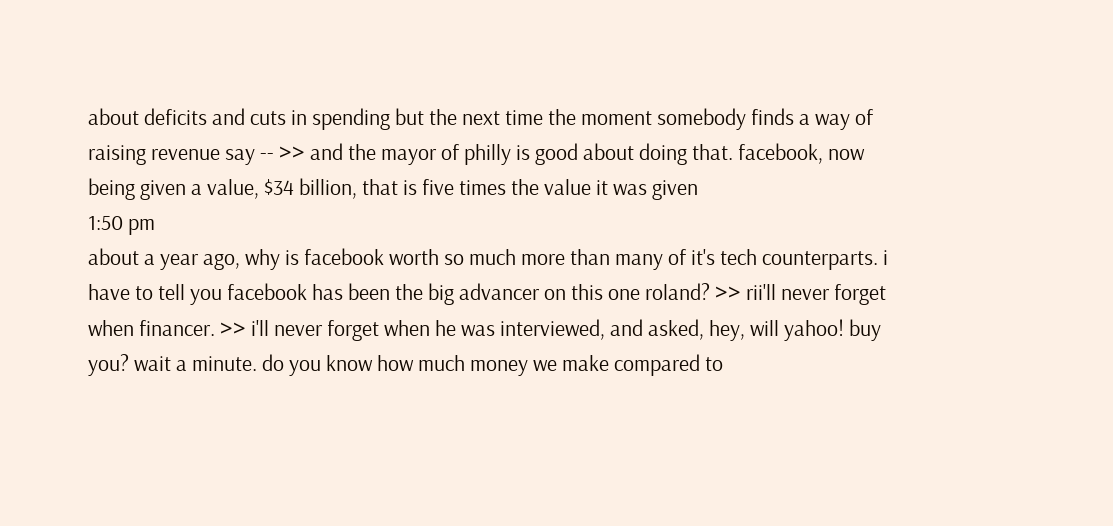about deficits and cuts in spending but the next time the moment somebody finds a way of raising revenue say -- >> and the mayor of philly is good about doing that. facebook, now being given a value, $34 billion, that is five times the value it was given
1:50 pm
about a year ago, why is facebook worth so much more than many of it's tech counterparts. i have to tell you facebook has been the big advancer on this one roland? >> rii'll never forget when financer. >> i'll never forget when he was interviewed, and asked, hey, will yahoo! buy you? wait a minute. do you know how much money we make compared to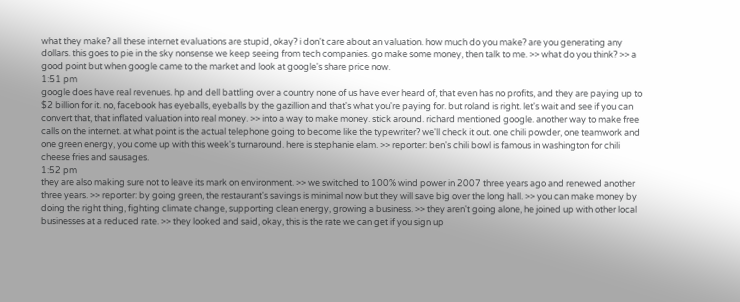what they make? all these internet evaluations are stupid, okay? i don't care about an valuation. how much do you make? are you generating any dollars. this goes to pie in the sky nonsense we keep seeing from tech companies. go make some money, then talk to me. >> what do you think? >> a good point but when google came to the market and look at google's share price now.
1:51 pm
google does have real revenues. hp and dell battling over a country none of us have ever heard of, that even has no profits, and they are paying up to $2 billion for it. no, facebook has eyeballs, eyeballs by the gazillion and that's what you're paying for. but roland is right. let's wait and see if you can convert that, that inflated valuation into real money. >> into a way to make money. stick around. richard mentioned google. another way to make free calls on the internet. at what point is the actual telephone going to become like the typewriter? we'll check it out. one chili powder, one teamwork and one green energy, you come up with this week's turnaround. here is stephanie elam. >> reporter: ben's chili bowl is famous in washington for chili cheese fries and sausages.
1:52 pm
they are also making sure not to leave its mark on environment. >> we switched to 100% wind power in 2007 three years ago and renewed another three years. >> reporter: by going green, the restaurant's savings is minimal now but they will save big over the long hall. >> you can make money by doing the right thing, fighting climate change, supporting clean energy, growing a business. >> they aren't going alone, he joined up with other local businesses at a reduced rate. >> they looked and said, okay, this is the rate we can get if you sign up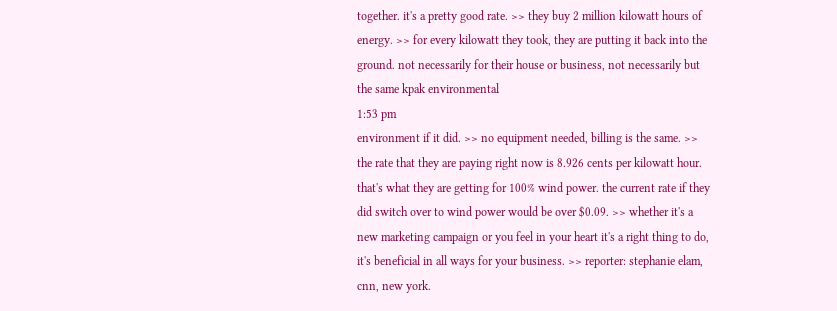together. it's a pretty good rate. >> they buy 2 million kilowatt hours of energy. >> for every kilowatt they took, they are putting it back into the ground. not necessarily for their house or business, not necessarily but the same kpak environmental
1:53 pm
environment if it did. >> no equipment needed, billing is the same. >> the rate that they are paying right now is 8.926 cents per kilowatt hour. that's what they are getting for 100% wind power. the current rate if they did switch over to wind power would be over $0.09. >> whether it's a new marketing campaign or you feel in your heart it's a right thing to do, it's beneficial in all ways for your business. >> reporter: stephanie elam, cnn, new york.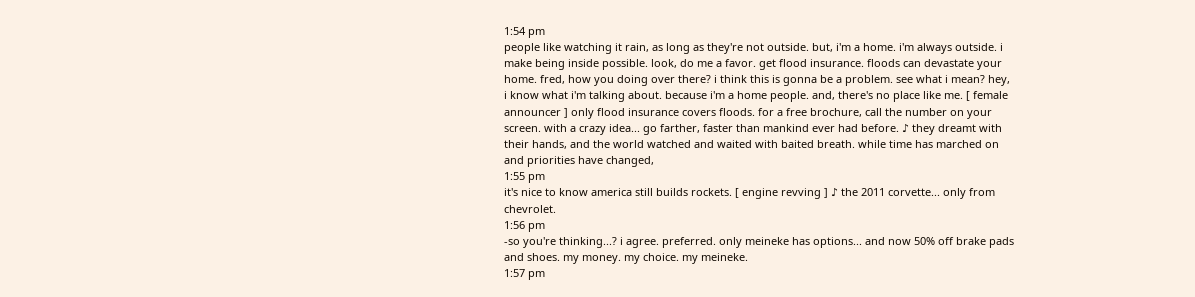1:54 pm
people like watching it rain, as long as they're not outside. but, i'm a home. i'm always outside. i make being inside possible. look, do me a favor. get flood insurance. floods can devastate your home. fred, how you doing over there? i think this is gonna be a problem. see what i mean? hey, i know what i'm talking about. because i'm a home people. and, there's no place like me. [ female announcer ] only flood insurance covers floods. for a free brochure, call the number on your screen. with a crazy idea... go farther, faster than mankind ever had before. ♪ they dreamt with their hands, and the world watched and waited with baited breath. while time has marched on and priorities have changed,
1:55 pm
it's nice to know america still builds rockets. [ engine revving ] ♪ the 2011 corvette... only from chevrolet.
1:56 pm
-so you're thinking...? i agree. preferred. only meineke has options... and now 50% off brake pads and shoes. my money. my choice. my meineke.
1:57 pm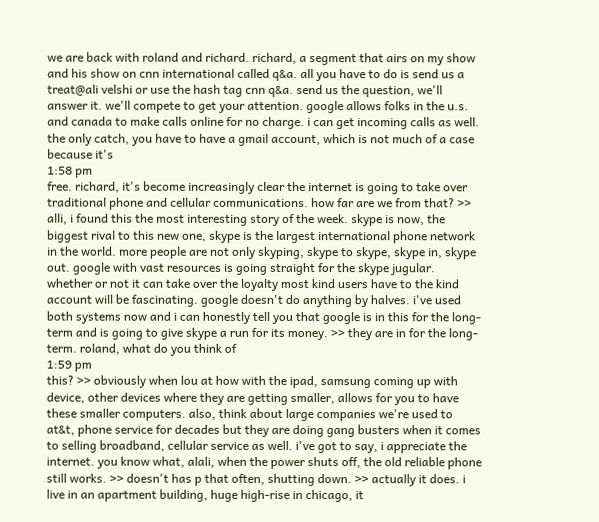we are back with roland and richard. richard, a segment that airs on my show and his show on cnn international called q&a. all you have to do is send us a treat@ali velshi or use the hash tag cnn q&a. send us the question, we'll answer it. we'll compete to get your attention. google allows folks in the u.s. and canada to make calls online for no charge. i can get incoming calls as well. the only catch, you have to have a gmail account, which is not much of a case because it's
1:58 pm
free. richard, it's become increasingly clear the internet is going to take over traditional phone and cellular communications. how far are we from that? >> alli, i found this the most interesting story of the week. skype is now, the biggest rival to this new one, skype is the largest international phone network in the world. more people are not only skyping, skype to skype, skype in, skype out. google with vast resources is going straight for the skype jugular. whether or not it can take over the loyalty most kind users have to the kind account will be fascinating. google doesn't do anything by halves. i've used both systems now and i can honestly tell you that google is in this for the long-term and is going to give skype a run for its money. >> they are in for the long-term. roland, what do you think of
1:59 pm
this? >> obviously when lou at how with the ipad, samsung coming up with device, other devices where they are getting smaller, allows for you to have these smaller computers. also, think about large companies we're used to at&t, phone service for decades but they are doing gang busters when it comes to selling broadband, cellular service as well. i've got to say, i appreciate the internet. you know what, alali, when the power shuts off, the old reliable phone still works. >> doesn't has p that often, shutting down. >> actually it does. i live in an apartment building, huge high-rise in chicago, it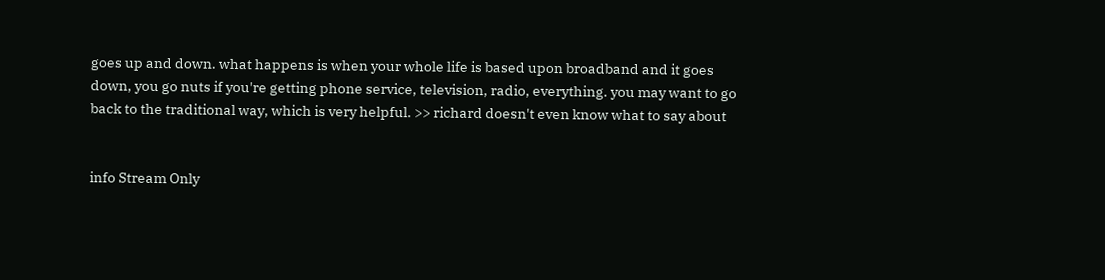goes up and down. what happens is when your whole life is based upon broadband and it goes down, you go nuts if you're getting phone service, television, radio, everything. you may want to go back to the traditional way, which is very helpful. >> richard doesn't even know what to say about


info Stream Only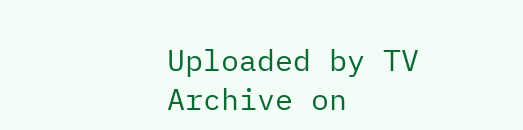Uploaded by TV Archive on